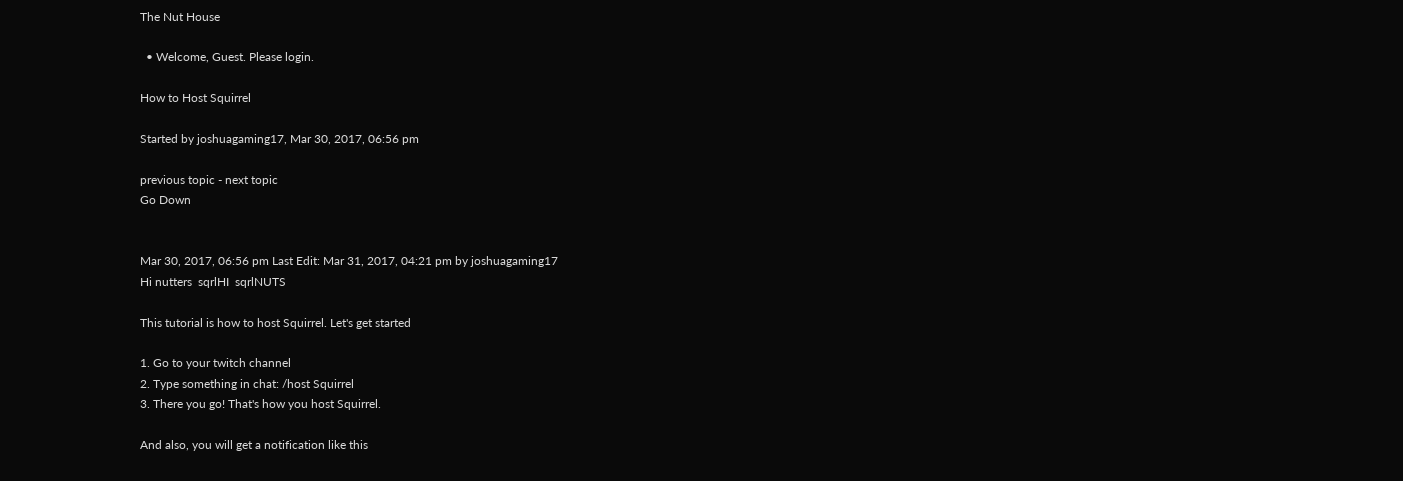The Nut House

  • Welcome, Guest. Please login.

How to Host Squirrel

Started by joshuagaming17, Mar 30, 2017, 06:56 pm

previous topic - next topic
Go Down


Mar 30, 2017, 06:56 pm Last Edit: Mar 31, 2017, 04:21 pm by joshuagaming17
Hi nutters  sqrlHI  sqrlNUTS

This tutorial is how to host Squirrel. Let's get started

1. Go to your twitch channel
2. Type something in chat: /host Squirrel
3. There you go! That's how you host Squirrel.

And also, you will get a notification like this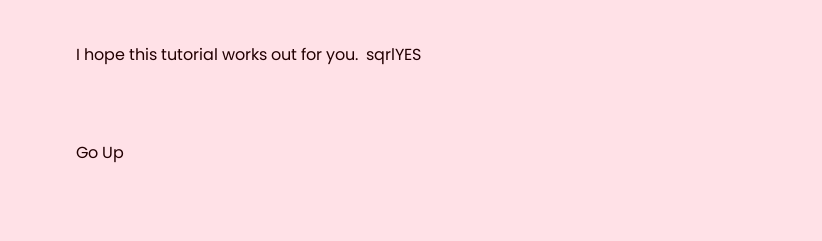I hope this tutorial works out for you.  sqrlYES


Go Up